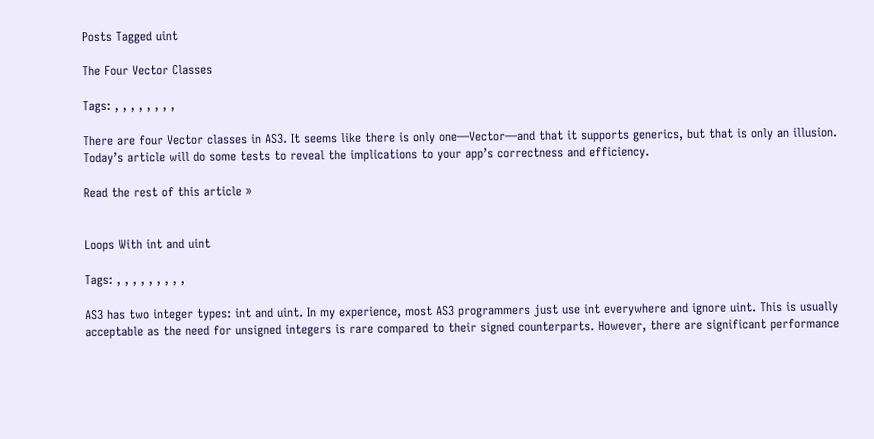Posts Tagged uint

The Four Vector Classes

Tags: , , , , , , , ,

There are four Vector classes in AS3. It seems like there is only one—Vector—and that it supports generics, but that is only an illusion. Today’s article will do some tests to reveal the implications to your app’s correctness and efficiency.

Read the rest of this article »


Loops With int and uint

Tags: , , , , , , , , ,

AS3 has two integer types: int and uint. In my experience, most AS3 programmers just use int everywhere and ignore uint. This is usually acceptable as the need for unsigned integers is rare compared to their signed counterparts. However, there are significant performance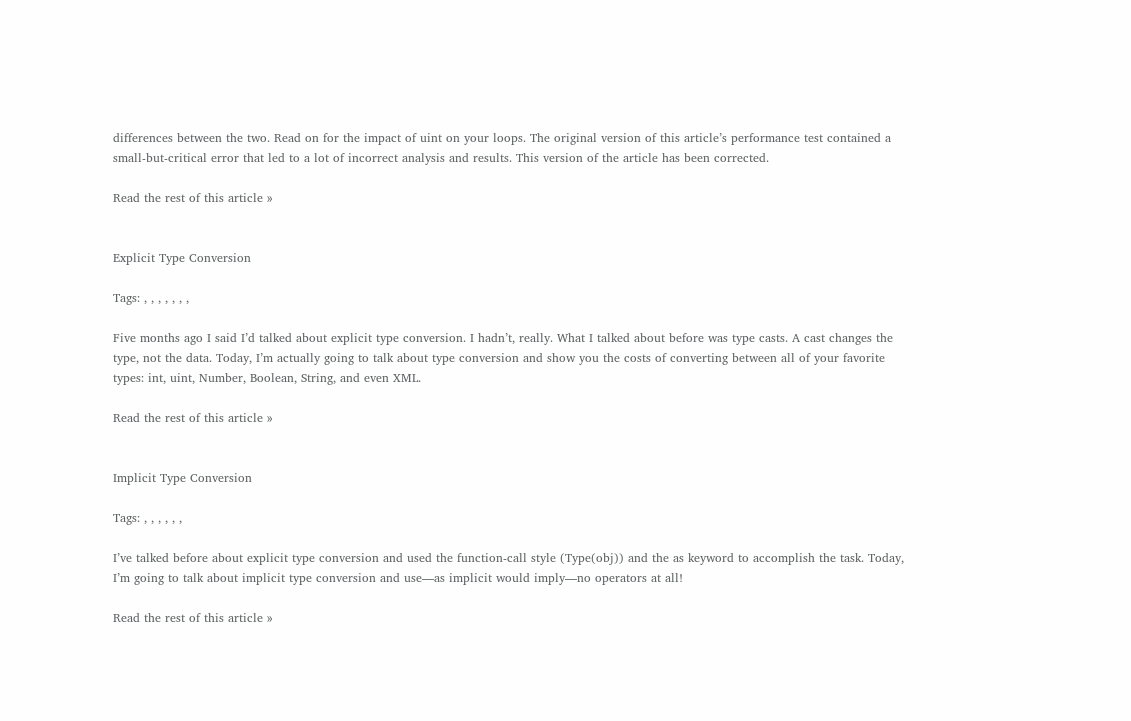differences between the two. Read on for the impact of uint on your loops. The original version of this article’s performance test contained a small-but-critical error that led to a lot of incorrect analysis and results. This version of the article has been corrected.

Read the rest of this article »


Explicit Type Conversion

Tags: , , , , , , ,

Five months ago I said I’d talked about explicit type conversion. I hadn’t, really. What I talked about before was type casts. A cast changes the type, not the data. Today, I’m actually going to talk about type conversion and show you the costs of converting between all of your favorite types: int, uint, Number, Boolean, String, and even XML.

Read the rest of this article »


Implicit Type Conversion

Tags: , , , , , ,

I’ve talked before about explicit type conversion and used the function-call style (Type(obj)) and the as keyword to accomplish the task. Today, I’m going to talk about implicit type conversion and use—as implicit would imply—no operators at all!

Read the rest of this article »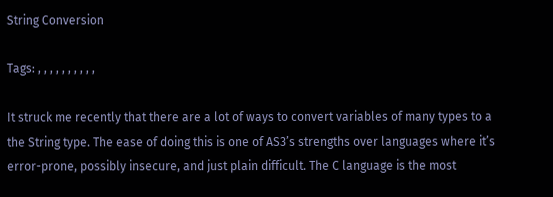String Conversion

Tags: , , , , , , , , , ,

It struck me recently that there are a lot of ways to convert variables of many types to a the String type. The ease of doing this is one of AS3’s strengths over languages where it’s error-prone, possibly insecure, and just plain difficult. The C language is the most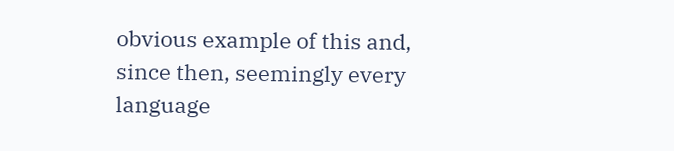obvious example of this and, since then, seemingly every language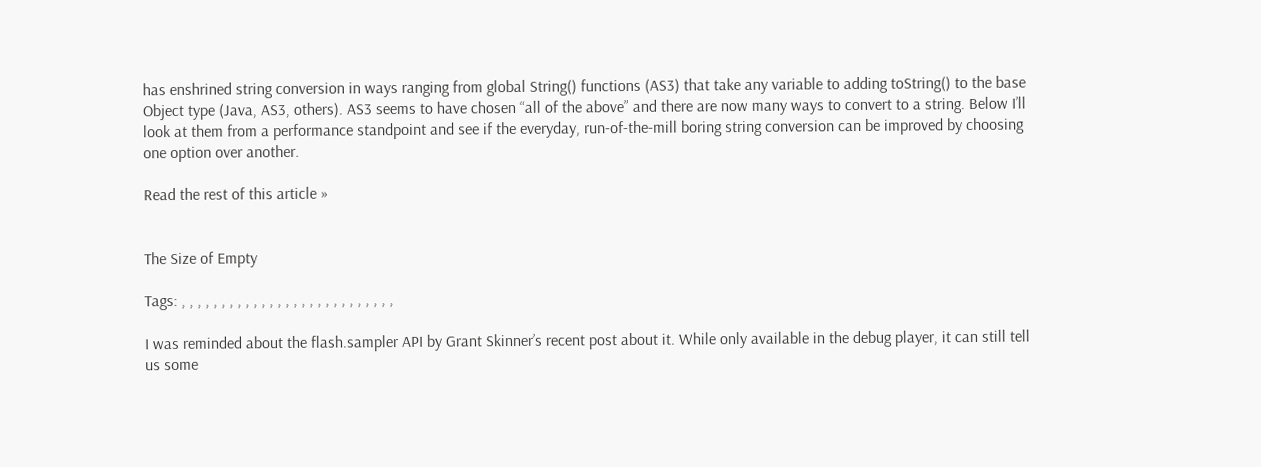has enshrined string conversion in ways ranging from global String() functions (AS3) that take any variable to adding toString() to the base Object type (Java, AS3, others). AS3 seems to have chosen “all of the above” and there are now many ways to convert to a string. Below I’ll look at them from a performance standpoint and see if the everyday, run-of-the-mill boring string conversion can be improved by choosing one option over another.

Read the rest of this article »


The Size of Empty

Tags: , , , , , , , , , , , , , , , , , , , , , , , , , , ,

I was reminded about the flash.sampler API by Grant Skinner’s recent post about it. While only available in the debug player, it can still tell us some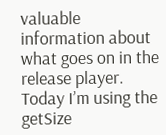valuable information about what goes on in the release player. Today I’m using the getSize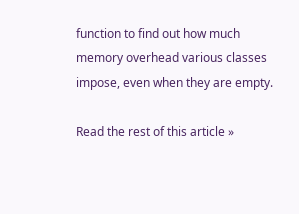function to find out how much memory overhead various classes impose, even when they are empty.

Read the rest of this article »